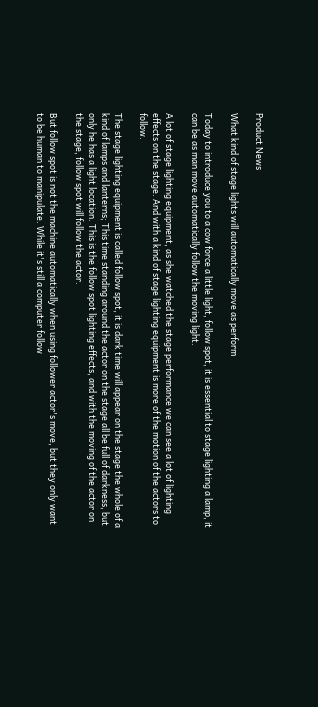Product News

What kind of stage lights will automatically move as perform

Today to introduce you to a cow force a little light, follow spot, it is essential to stage lighting a lamp, it can be as man move automatically follow the moving light.

A lot of stage lighting equipment, as she watched the stage performance we can see a lot of lighting effects on the stage. And with a kind of stage lighting equipment is more of the motion of the actors to follow.

The stage lighting equipment is called follow spot, it is dark time will appear on the stage the whole of a kind of lamps and lanterns; This time standing around the actor on the stage all be full of darkness, but only he has a light location. This is the follow spot lighting effects, and with the moving of the actor on the stage, follow spot will follow the actor.

But follow spot is not the machine automatically when using follower actor's move, but they only want to be human to manipulate. While it's still a computer follow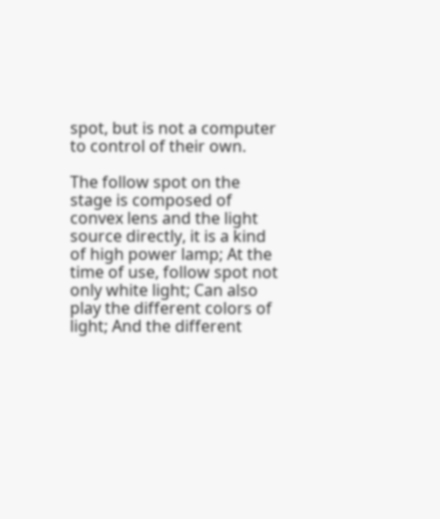spot, but is not a computer to control of their own.

The follow spot on the stage is composed of convex lens and the light source directly, it is a kind of high power lamp; At the time of use, follow spot not only white light; Can also play the different colors of light; And the different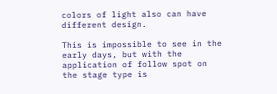colors of light also can have different design.

This is impossible to see in the early days, but with the application of follow spot on the stage type is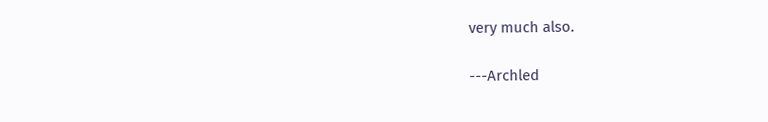very much also.

---Archled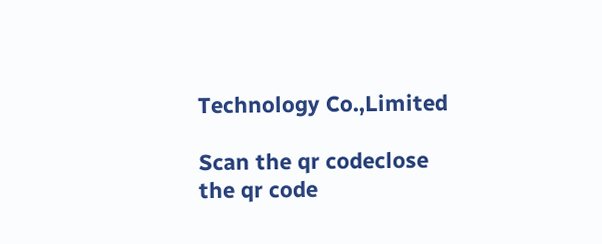Technology Co.,Limited

Scan the qr codeclose
the qr code